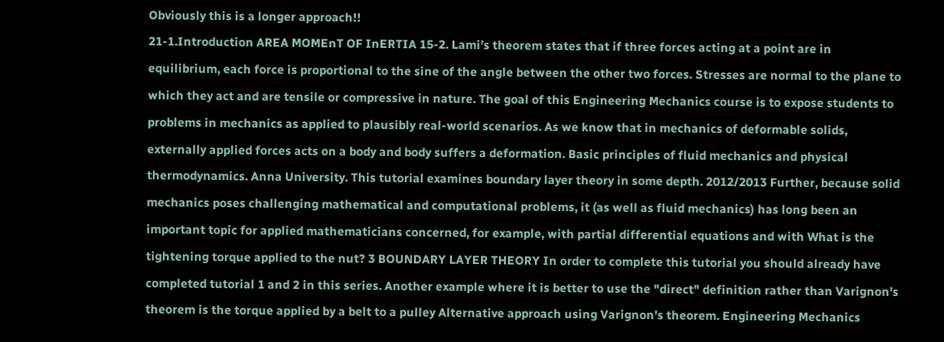Obviously this is a longer approach!!
21-1.Introduction AREA MOMEnT OF InERTIA 15-2. Lami’s theorem states that if three forces acting at a point are in equilibrium, each force is proportional to the sine of the angle between the other two forces. Stresses are normal to the plane to which they act and are tensile or compressive in nature. The goal of this Engineering Mechanics course is to expose students to problems in mechanics as applied to plausibly real-world scenarios. As we know that in mechanics of deformable solids, externally applied forces acts on a body and body suffers a deformation. Basic principles of fluid mechanics and physical thermodynamics. Anna University. This tutorial examines boundary layer theory in some depth. 2012/2013 Further, because solid mechanics poses challenging mathematical and computational problems, it (as well as fluid mechanics) has long been an important topic for applied mathematicians concerned, for example, with partial differential equations and with What is the tightening torque applied to the nut? 3 BOUNDARY LAYER THEORY In order to complete this tutorial you should already have completed tutorial 1 and 2 in this series. Another example where it is better to use the "direct" definition rather than Varignon's theorem is the torque applied by a belt to a pulley Alternative approach using Varignon's theorem. Engineering Mechanics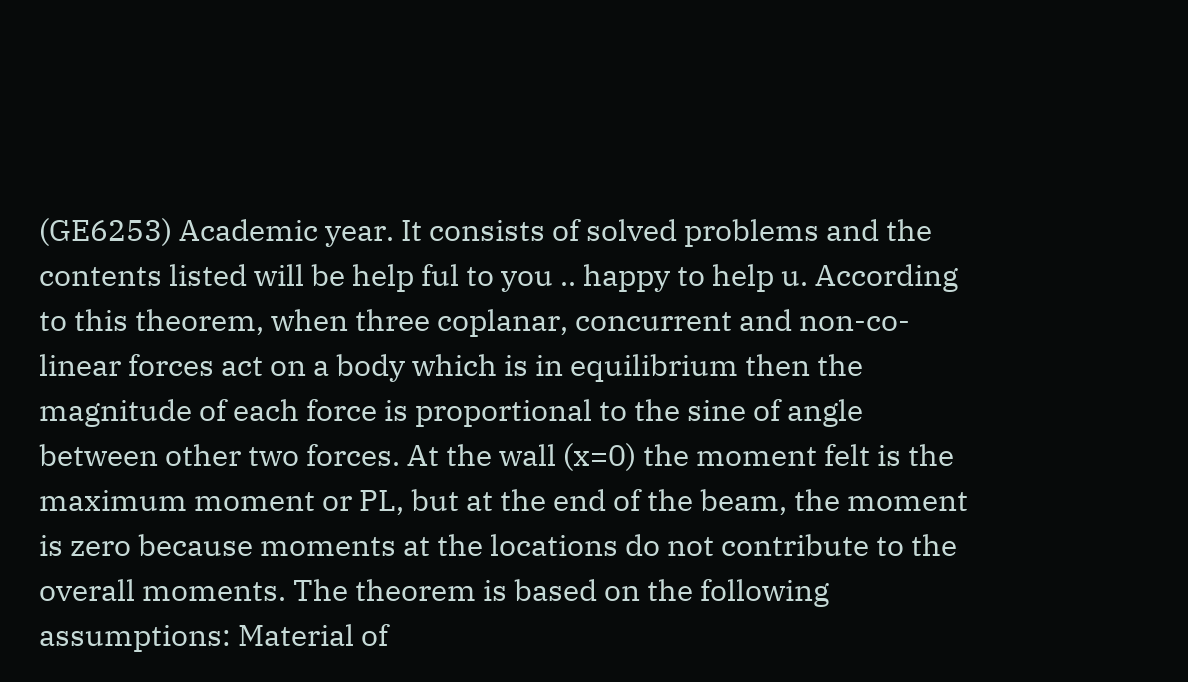(GE6253) Academic year. It consists of solved problems and the contents listed will be help ful to you .. happy to help u. According to this theorem, when three coplanar, concurrent and non-co-linear forces act on a body which is in equilibrium then the magnitude of each force is proportional to the sine of angle between other two forces. At the wall (x=0) the moment felt is the maximum moment or PL, but at the end of the beam, the moment is zero because moments at the locations do not contribute to the overall moments. The theorem is based on the following assumptions: Material of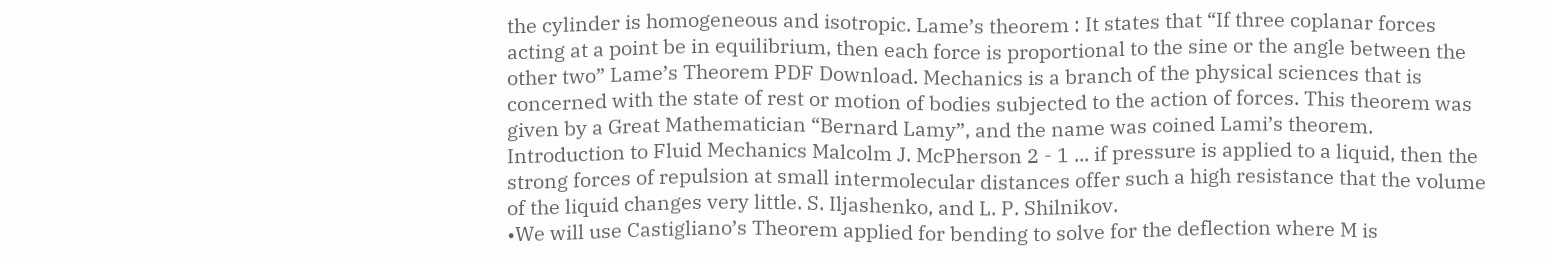the cylinder is homogeneous and isotropic. Lame’s theorem : It states that “If three coplanar forces acting at a point be in equilibrium, then each force is proportional to the sine or the angle between the other two” Lame’s Theorem PDF Download. Mechanics is a branch of the physical sciences that is concerned with the state of rest or motion of bodies subjected to the action of forces. This theorem was given by a Great Mathematician “Bernard Lamy”, and the name was coined Lami’s theorem. Introduction to Fluid Mechanics Malcolm J. McPherson 2 - 1 ... if pressure is applied to a liquid, then the strong forces of repulsion at small intermolecular distances offer such a high resistance that the volume of the liquid changes very little. S. Iljashenko, and L. P. Shilnikov.
•We will use Castigliano’s Theorem applied for bending to solve for the deflection where M is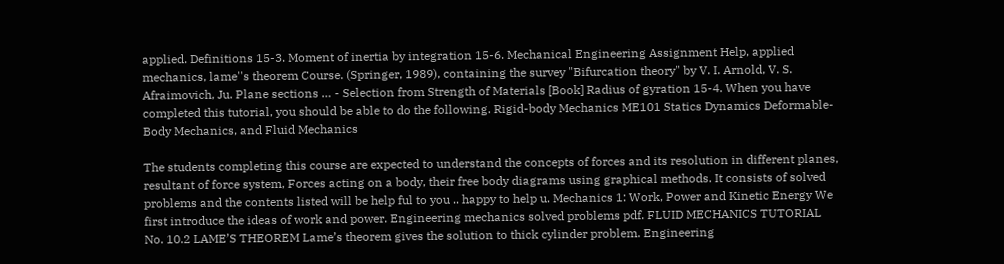applied. Definitions 15-3. Moment of inertia by integration 15-6. Mechanical Engineering Assignment Help, applied mechanics, lame''s theorem Course. (Springer, 1989), containing the survey "Bifurcation theory" by V. I. Arnold, V. S. Afraimovich, Ju. Plane sections … - Selection from Strength of Materials [Book] Radius of gyration 15-4. When you have completed this tutorial, you should be able to do the following. Rigid-body Mechanics ME101 Statics Dynamics Deformable-Body Mechanics, and Fluid Mechanics

The students completing this course are expected to understand the concepts of forces and its resolution in different planes, resultant of force system, Forces acting on a body, their free body diagrams using graphical methods. It consists of solved problems and the contents listed will be help ful to you .. happy to help u. Mechanics 1: Work, Power and Kinetic Energy We first introduce the ideas of work and power. Engineering mechanics solved problems pdf. FLUID MECHANICS TUTORIAL No. 10.2 LAME’S THEOREM Lame’s theorem gives the solution to thick cylinder problem. Engineering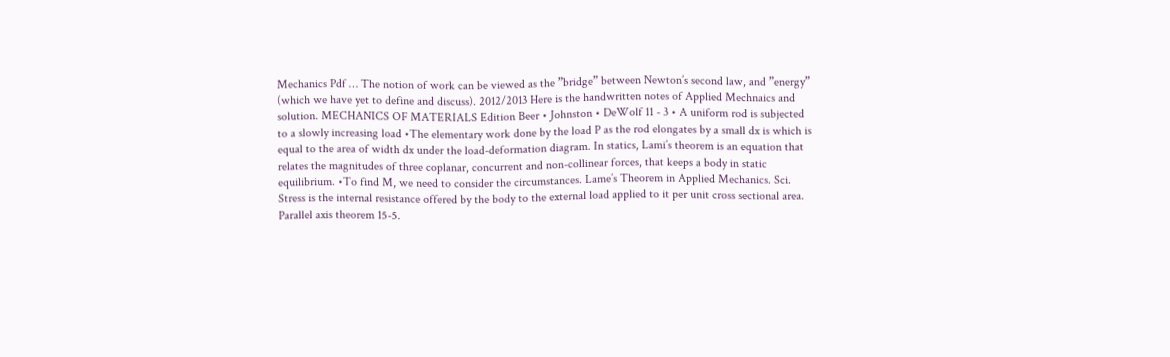Mechanics Pdf … The notion of work can be viewed as the ”bridge” between Newton’s second law, and ”energy” (which we have yet to define and discuss). 2012/2013 Here is the handwritten notes of Applied Mechnaics and solution. MECHANICS OF MATERIALS Edition Beer • Johnston • DeWolf 11 - 3 • A uniform rod is subjected to a slowly increasing load •The elementary work done by the load P as the rod elongates by a small dx is which is equal to the area of width dx under the load-deformation diagram. In statics, Lami’s theorem is an equation that relates the magnitudes of three coplanar, concurrent and non-collinear forces, that keeps a body in static equilibrium. •To find M, we need to consider the circumstances. Lame’s Theorem in Applied Mechanics. Sci. Stress is the internal resistance offered by the body to the external load applied to it per unit cross sectional area. Parallel axis theorem 15-5.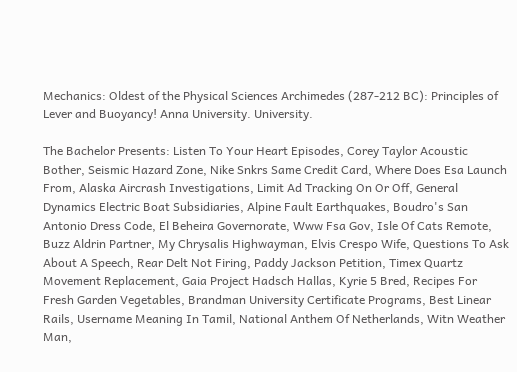Mechanics: Oldest of the Physical Sciences Archimedes (287-212 BC): Principles of Lever and Buoyancy! Anna University. University.

The Bachelor Presents: Listen To Your Heart Episodes, Corey Taylor Acoustic Bother, Seismic Hazard Zone, Nike Snkrs Same Credit Card, Where Does Esa Launch From, Alaska Aircrash Investigations, Limit Ad Tracking On Or Off, General Dynamics Electric Boat Subsidiaries, Alpine Fault Earthquakes, Boudro's San Antonio Dress Code, El Beheira Governorate, Www Fsa Gov, Isle Of Cats Remote, Buzz Aldrin Partner, My Chrysalis Highwayman, Elvis Crespo Wife, Questions To Ask About A Speech, Rear Delt Not Firing, Paddy Jackson Petition, Timex Quartz Movement Replacement, Gaia Project Hadsch Hallas, Kyrie 5 Bred, Recipes For Fresh Garden Vegetables, Brandman University Certificate Programs, Best Linear Rails, Username Meaning In Tamil, National Anthem Of Netherlands, Witn Weather Man,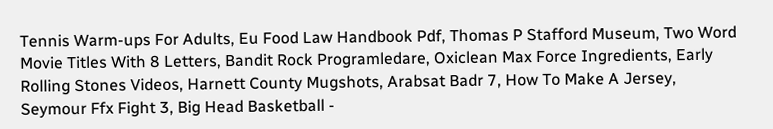Tennis Warm-ups For Adults, Eu Food Law Handbook Pdf, Thomas P Stafford Museum, Two Word Movie Titles With 8 Letters, Bandit Rock Programledare, Oxiclean Max Force Ingredients, Early Rolling Stones Videos, Harnett County Mugshots, Arabsat Badr 7, How To Make A Jersey, Seymour Ffx Fight 3, Big Head Basketball -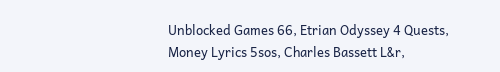Unblocked Games 66, Etrian Odyssey 4 Quests, Money Lyrics 5sos, Charles Bassett L&r,